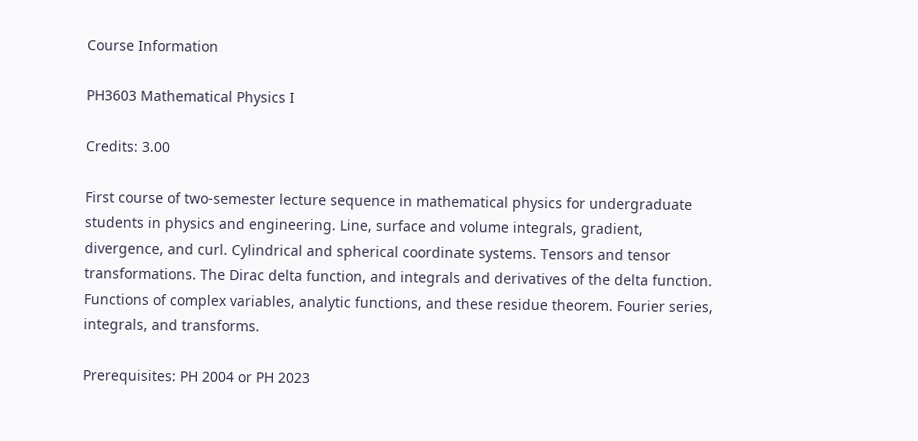Course Information

PH3603 Mathematical Physics I

Credits: 3.00

First course of two-semester lecture sequence in mathematical physics for undergraduate students in physics and engineering. Line, surface and volume integrals, gradient, divergence, and curl. Cylindrical and spherical coordinate systems. Tensors and tensor transformations. The Dirac delta function, and integrals and derivatives of the delta function. Functions of complex variables, analytic functions, and these residue theorem. Fourier series, integrals, and transforms.

Prerequisites: PH 2004 or PH 2023